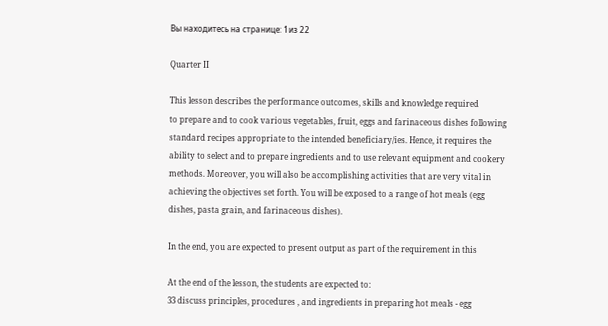Вы находитесь на странице: 1из 22

Quarter II

This lesson describes the performance outcomes, skills and knowledge required
to prepare and to cook various vegetables, fruit, eggs and farinaceous dishes following
standard recipes appropriate to the intended beneficiary/ies. Hence, it requires the
ability to select and to prepare ingredients and to use relevant equipment and cookery
methods. Moreover, you will also be accomplishing activities that are very vital in
achieving the objectives set forth. You will be exposed to a range of hot meals (egg
dishes, pasta grain, and farinaceous dishes).

In the end, you are expected to present output as part of the requirement in this

At the end of the lesson, the students are expected to:
33 discuss principles, procedures , and ingredients in preparing hot meals - egg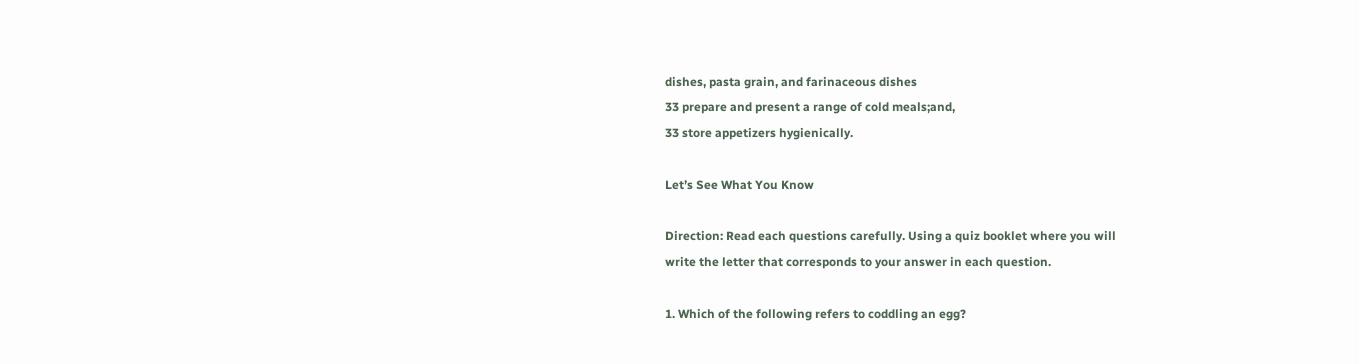dishes, pasta grain, and farinaceous dishes
33 prepare and present a range of cold meals;and,
33 store appetizers hygienically.

Let’s See What You Know

Direction: Read each questions carefully. Using a quiz booklet where you will
write the letter that corresponds to your answer in each question.

1. Which of the following refers to coddling an egg?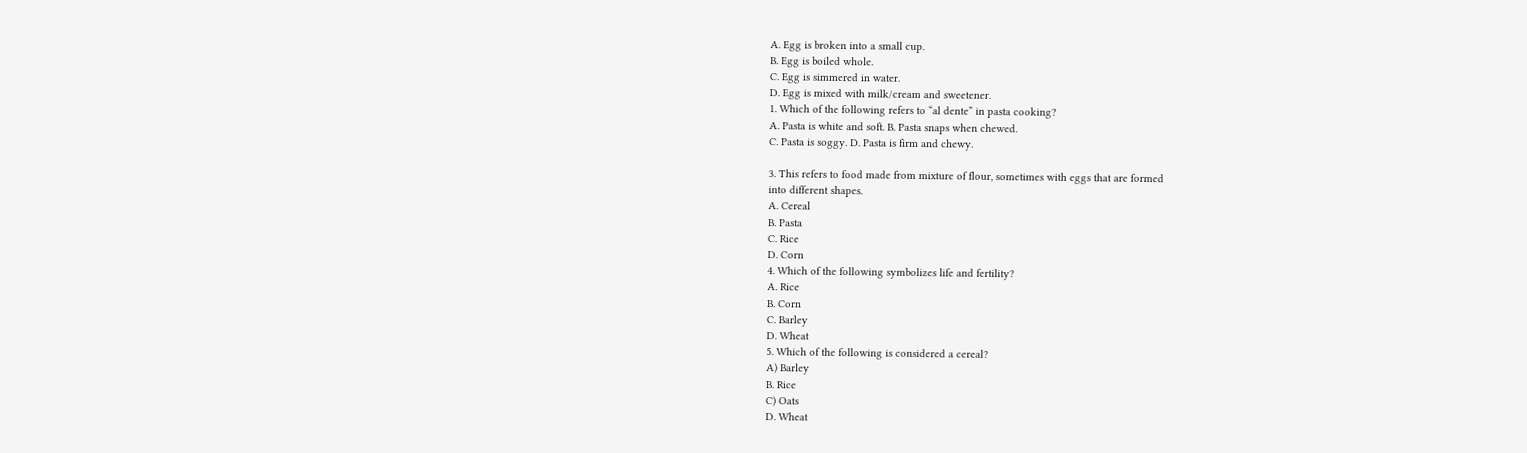A. Egg is broken into a small cup.
B. Egg is boiled whole.
C. Egg is simmered in water.
D. Egg is mixed with milk/cream and sweetener.
1. Which of the following refers to “al dente” in pasta cooking?
A. Pasta is white and soft. B. Pasta snaps when chewed.
C. Pasta is soggy. D. Pasta is firm and chewy.

3. This refers to food made from mixture of flour, sometimes with eggs that are formed
into different shapes.
A. Cereal
B. Pasta
C. Rice
D. Corn
4. Which of the following symbolizes life and fertility?
A. Rice
B. Corn
C. Barley
D. Wheat
5. Which of the following is considered a cereal?
A) Barley
B. Rice
C) Oats
D. Wheat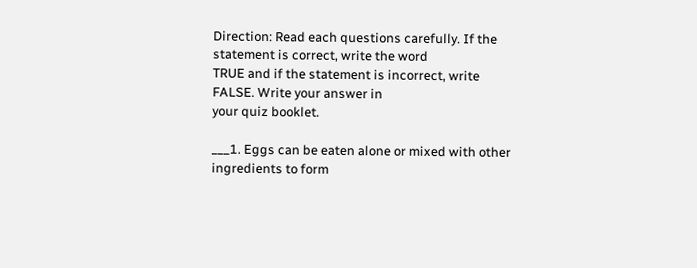Direction: Read each questions carefully. If the statement is correct, write the word
TRUE and if the statement is incorrect, write FALSE. Write your answer in
your quiz booklet.

___1. Eggs can be eaten alone or mixed with other ingredients to form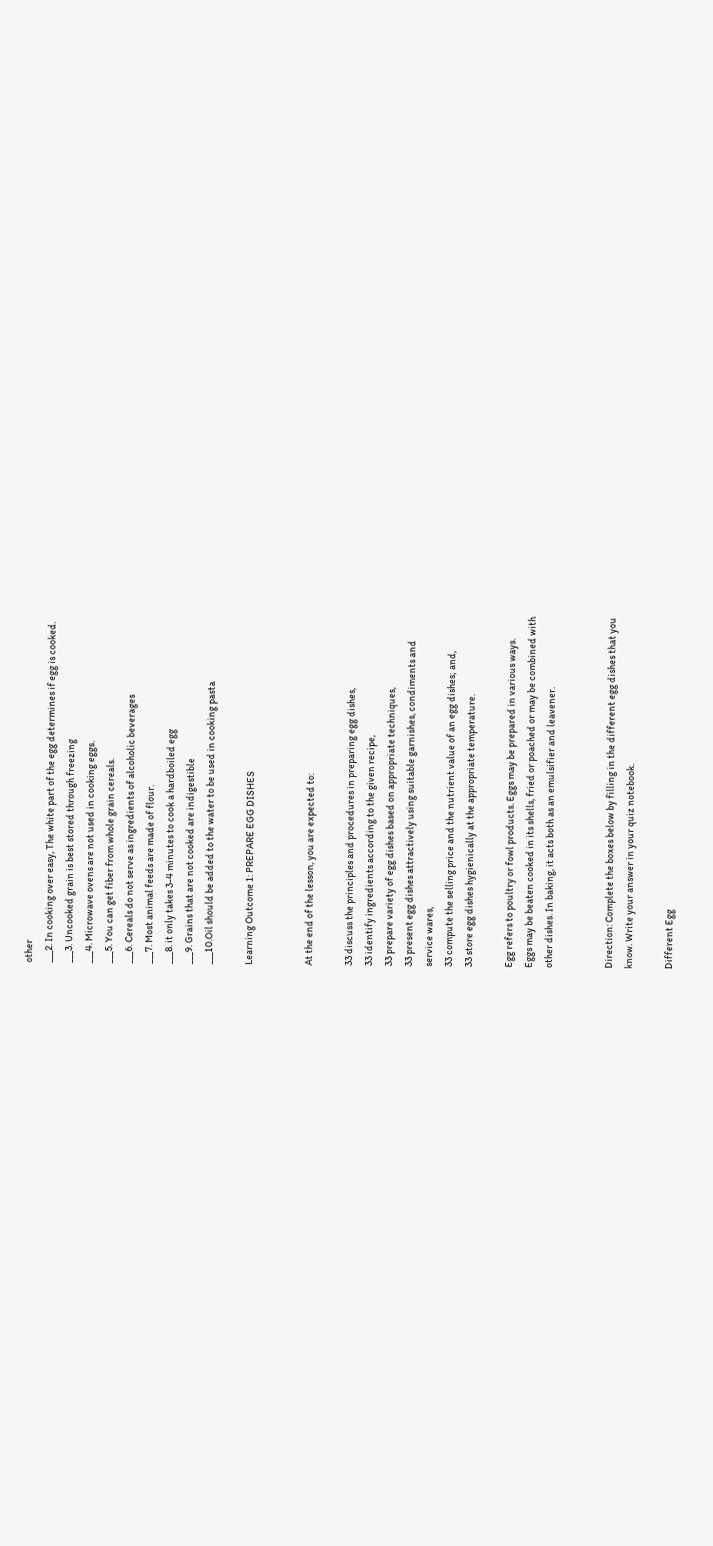other
___2. In cooking over easy, The white part of the egg determines if egg is cooked.
___3. Uncooked grain is best stored through freezing
___4. Microwave ovens are not used in cooking eggs.
___5. You can get fiber from whole grain cereals.
___6. Cereals do not serve as ingredients of alcoholic beverages
___7. Most animal feeds are made of flour.
___8. it only takes 3-4 minutes to cook a hardboiled egg
___9. Grains that are not cooked are indigestible
___10.Oil should be added to the water to be used in cooking pasta

Learning Outcome 1: PREPARE EGG DISHES


At the end of the lesson, you are expected to:

33 discuss the principles and procedures in preparing egg dishes,
33 identify ingredients according to the given recipe,
33 prepare variety of egg dishes based on appropriate techniques,
33 present egg dishes attractively using suitable garnishes, condiments and
service wares,
33 compute the selling price and the nutrient value of an egg dishes; and,
33 store egg dishes hygienically at the appropriate temperature.

Egg refers to poultry or fowl products. Eggs may be prepared in various ways.
Eggs may be beaten cooked in its shells, fried or poached or may be combined with
other dishes. In baking, it acts both as an emulsifier and leavener.


Direction: Complete the boxes below by filling in the different egg dishes that you
know. Write your answer in your quiz notebook.

Different Egg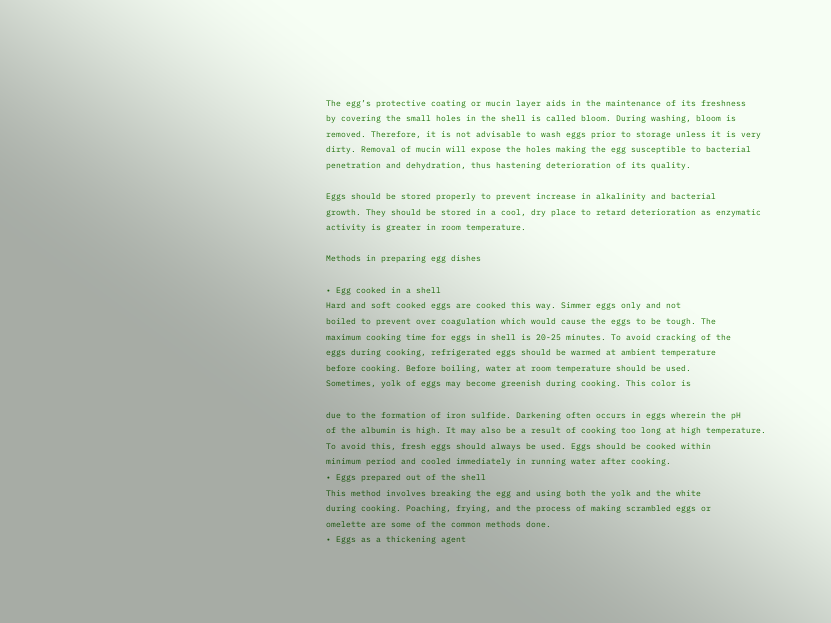The egg’s protective coating or mucin layer aids in the maintenance of its freshness
by covering the small holes in the shell is called bloom. During washing, bloom is
removed. Therefore, it is not advisable to wash eggs prior to storage unless it is very
dirty. Removal of mucin will expose the holes making the egg susceptible to bacterial
penetration and dehydration, thus hastening deterioration of its quality.

Eggs should be stored properly to prevent increase in alkalinity and bacterial
growth. They should be stored in a cool, dry place to retard deterioration as enzymatic
activity is greater in room temperature.

Methods in preparing egg dishes

• Egg cooked in a shell
Hard and soft cooked eggs are cooked this way. Simmer eggs only and not
boiled to prevent over coagulation which would cause the eggs to be tough. The
maximum cooking time for eggs in shell is 20-25 minutes. To avoid cracking of the
eggs during cooking, refrigerated eggs should be warmed at ambient temperature
before cooking. Before boiling, water at room temperature should be used.
Sometimes, yolk of eggs may become greenish during cooking. This color is

due to the formation of iron sulfide. Darkening often occurs in eggs wherein the pH
of the albumin is high. It may also be a result of cooking too long at high temperature.
To avoid this, fresh eggs should always be used. Eggs should be cooked within
minimum period and cooled immediately in running water after cooking.
• Eggs prepared out of the shell
This method involves breaking the egg and using both the yolk and the white
during cooking. Poaching, frying, and the process of making scrambled eggs or
omelette are some of the common methods done.
• Eggs as a thickening agent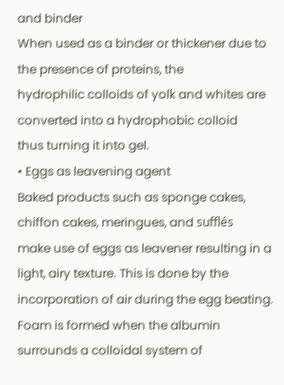and binder
When used as a binder or thickener due to the presence of proteins, the
hydrophilic colloids of yolk and whites are converted into a hydrophobic colloid
thus turning it into gel.
• Eggs as leavening agent
Baked products such as sponge cakes, chiffon cakes, meringues, and sufflés
make use of eggs as leavener resulting in a light, airy texture. This is done by the
incorporation of air during the egg beating. Foam is formed when the albumin
surrounds a colloidal system of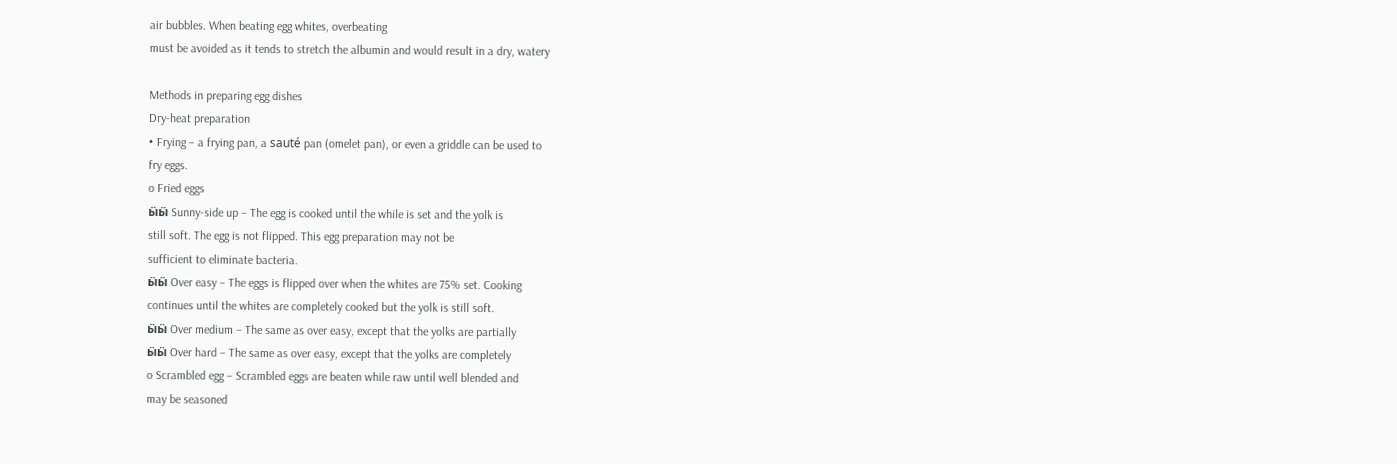air bubbles. When beating egg whites, overbeating
must be avoided as it tends to stretch the albumin and would result in a dry, watery

Methods in preparing egg dishes
Dry-heat preparation
• Frying – a frying pan, a sauté pan (omelet pan), or even a griddle can be used to
fry eggs.
o Fried eggs
ӹӹ Sunny-side up – The egg is cooked until the while is set and the yolk is
still soft. The egg is not flipped. This egg preparation may not be
sufficient to eliminate bacteria.
ӹӹ Over easy – The eggs is flipped over when the whites are 75% set. Cooking
continues until the whites are completely cooked but the yolk is still soft.
ӹӹ Over medium – The same as over easy, except that the yolks are partially
ӹӹ Over hard – The same as over easy, except that the yolks are completely
o Scrambled egg – Scrambled eggs are beaten while raw until well blended and
may be seasoned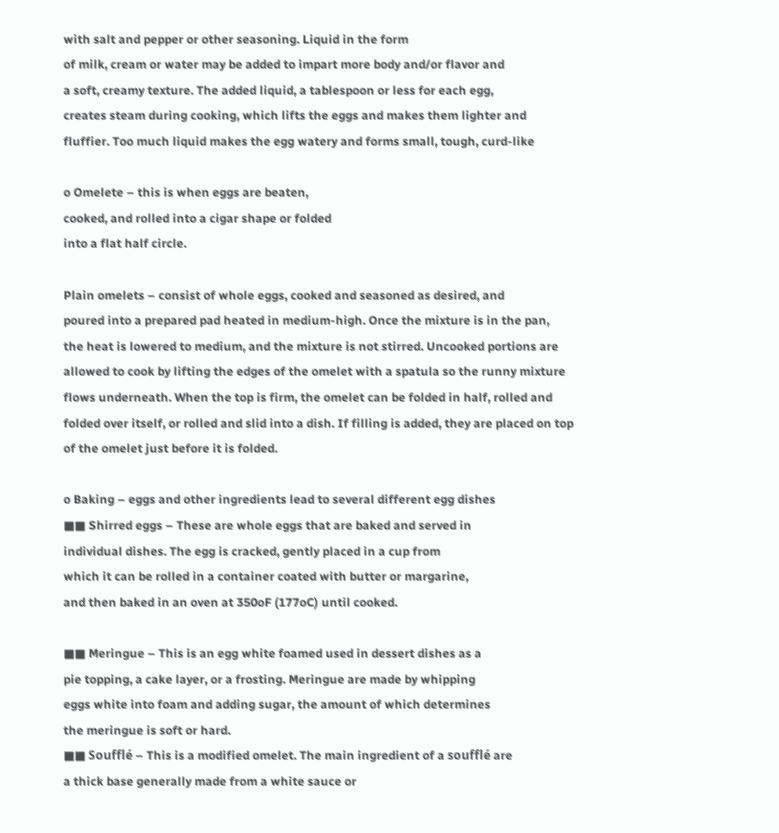with salt and pepper or other seasoning. Liquid in the form
of milk, cream or water may be added to impart more body and/or flavor and
a soft, creamy texture. The added liquid, a tablespoon or less for each egg,
creates steam during cooking, which lifts the eggs and makes them lighter and
fluffier. Too much liquid makes the egg watery and forms small, tough, curd-like

o Omelete – this is when eggs are beaten,
cooked, and rolled into a cigar shape or folded
into a flat half circle.

Plain omelets – consist of whole eggs, cooked and seasoned as desired, and
poured into a prepared pad heated in medium-high. Once the mixture is in the pan,
the heat is lowered to medium, and the mixture is not stirred. Uncooked portions are
allowed to cook by lifting the edges of the omelet with a spatula so the runny mixture
flows underneath. When the top is firm, the omelet can be folded in half, rolled and
folded over itself, or rolled and slid into a dish. If filling is added, they are placed on top
of the omelet just before it is folded.

o Baking – eggs and other ingredients lead to several different egg dishes
■■ Shirred eggs – These are whole eggs that are baked and served in
individual dishes. The egg is cracked, gently placed in a cup from
which it can be rolled in a container coated with butter or margarine,
and then baked in an oven at 350oF (177oC) until cooked.

■■ Meringue – This is an egg white foamed used in dessert dishes as a
pie topping, a cake layer, or a frosting. Meringue are made by whipping
eggs white into foam and adding sugar, the amount of which determines
the meringue is soft or hard.
■■ Soufflé – This is a modified omelet. The main ingredient of a soufflé are
a thick base generally made from a white sauce or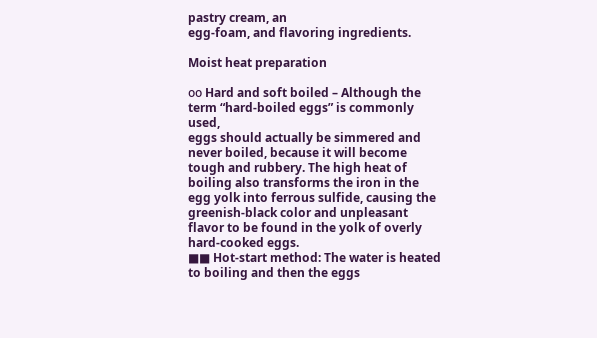pastry cream, an
egg-foam, and flavoring ingredients.

Moist heat preparation

οο Hard and soft boiled – Although the term “hard-boiled eggs” is commonly used,
eggs should actually be simmered and never boiled, because it will become
tough and rubbery. The high heat of boiling also transforms the iron in the
egg yolk into ferrous sulfide, causing the greenish-black color and unpleasant
flavor to be found in the yolk of overly hard-cooked eggs.
■■ Hot-start method: The water is heated to boiling and then the eggs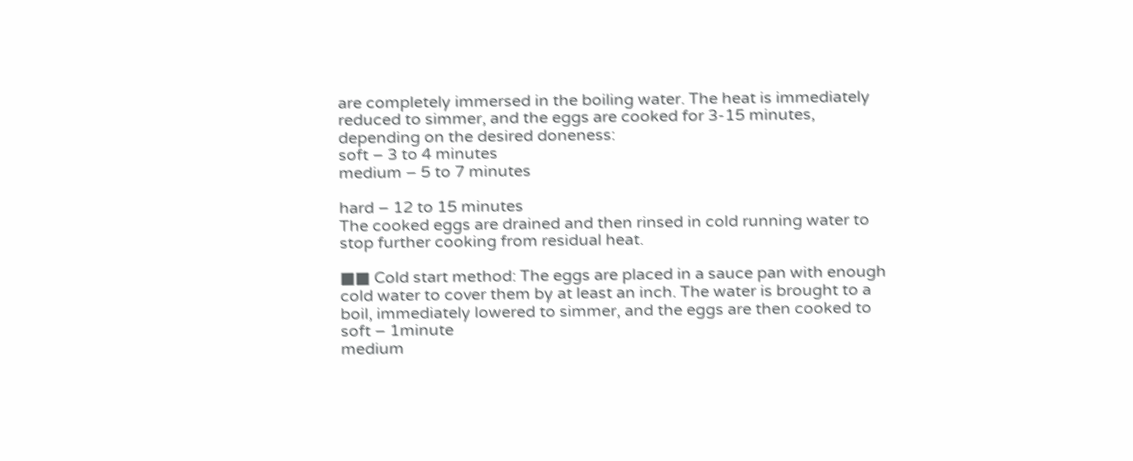are completely immersed in the boiling water. The heat is immediately
reduced to simmer, and the eggs are cooked for 3-15 minutes,
depending on the desired doneness:
soft – 3 to 4 minutes
medium – 5 to 7 minutes

hard – 12 to 15 minutes
The cooked eggs are drained and then rinsed in cold running water to
stop further cooking from residual heat.

■■ Cold start method: The eggs are placed in a sauce pan with enough
cold water to cover them by at least an inch. The water is brought to a
boil, immediately lowered to simmer, and the eggs are then cooked to
soft – 1minute
medium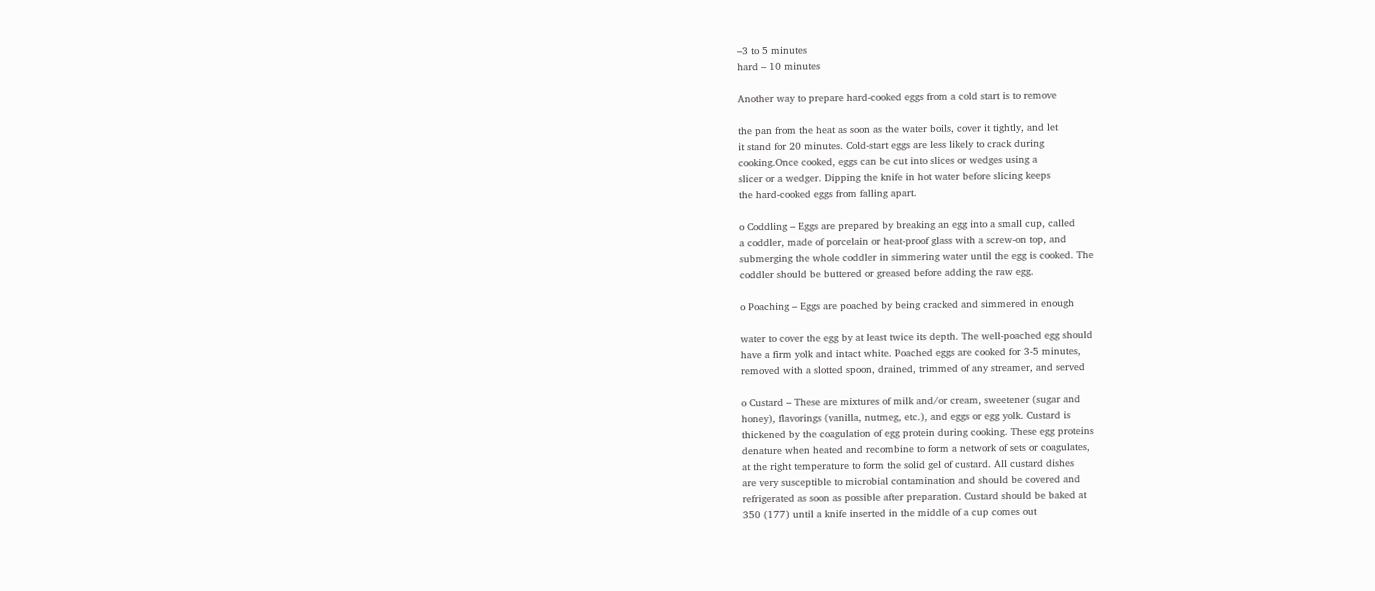–3 to 5 minutes
hard – 10 minutes

Another way to prepare hard-cooked eggs from a cold start is to remove

the pan from the heat as soon as the water boils, cover it tightly, and let
it stand for 20 minutes. Cold-start eggs are less likely to crack during
cooking.Once cooked, eggs can be cut into slices or wedges using a
slicer or a wedger. Dipping the knife in hot water before slicing keeps
the hard-cooked eggs from falling apart.

o Coddling – Eggs are prepared by breaking an egg into a small cup, called
a coddler, made of porcelain or heat-proof glass with a screw-on top, and
submerging the whole coddler in simmering water until the egg is cooked. The
coddler should be buttered or greased before adding the raw egg.

o Poaching – Eggs are poached by being cracked and simmered in enough

water to cover the egg by at least twice its depth. The well-poached egg should
have a firm yolk and intact white. Poached eggs are cooked for 3-5 minutes,
removed with a slotted spoon, drained, trimmed of any streamer, and served

o Custard – These are mixtures of milk and/or cream, sweetener (sugar and
honey), flavorings (vanilla, nutmeg, etc.), and eggs or egg yolk. Custard is
thickened by the coagulation of egg protein during cooking. These egg proteins
denature when heated and recombine to form a network of sets or coagulates,
at the right temperature to form the solid gel of custard. All custard dishes
are very susceptible to microbial contamination and should be covered and
refrigerated as soon as possible after preparation. Custard should be baked at
350 (177) until a knife inserted in the middle of a cup comes out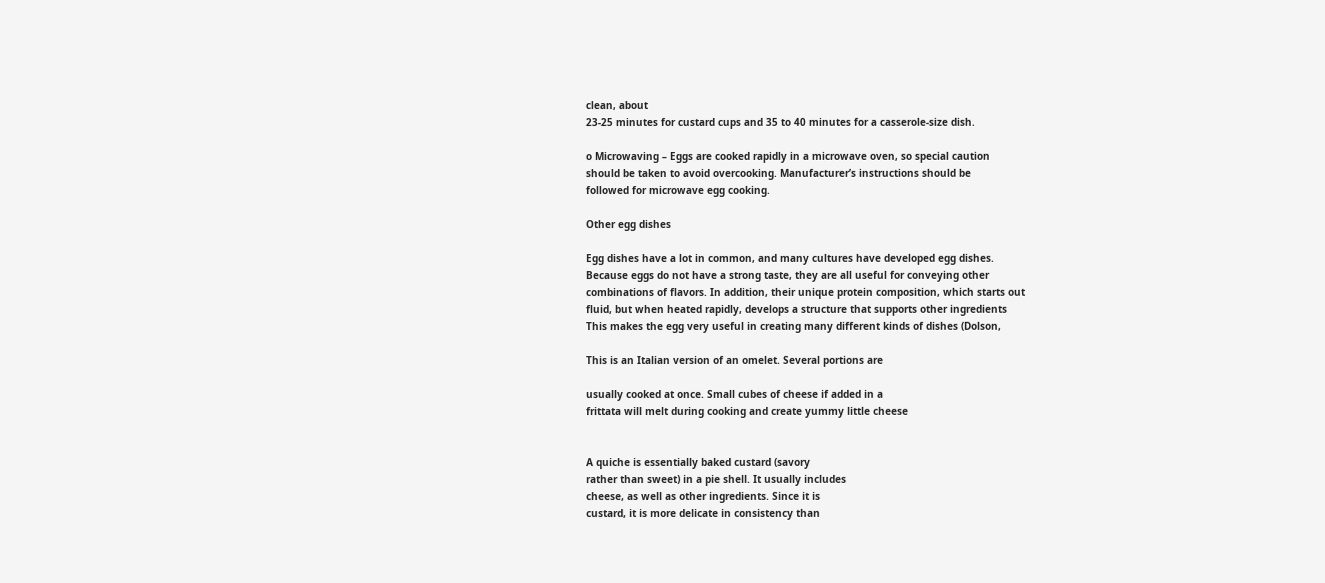clean, about
23-25 minutes for custard cups and 35 to 40 minutes for a casserole-size dish.

o Microwaving – Eggs are cooked rapidly in a microwave oven, so special caution
should be taken to avoid overcooking. Manufacturer’s instructions should be
followed for microwave egg cooking.

Other egg dishes

Egg dishes have a lot in common, and many cultures have developed egg dishes.
Because eggs do not have a strong taste, they are all useful for conveying other
combinations of flavors. In addition, their unique protein composition, which starts out
fluid, but when heated rapidly, develops a structure that supports other ingredients
This makes the egg very useful in creating many different kinds of dishes (Dolson,

This is an Italian version of an omelet. Several portions are

usually cooked at once. Small cubes of cheese if added in a
frittata will melt during cooking and create yummy little cheese


A quiche is essentially baked custard (savory
rather than sweet) in a pie shell. It usually includes
cheese, as well as other ingredients. Since it is
custard, it is more delicate in consistency than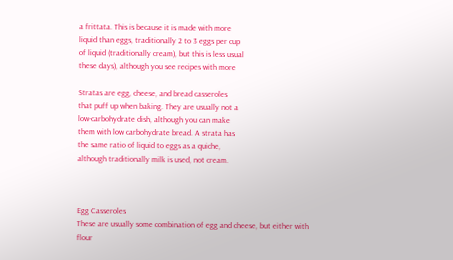a frittata. This is because it is made with more
liquid than eggs, traditionally 2 to 3 eggs per cup
of liquid (traditionally cream), but this is less usual
these days), although you see recipes with more

Stratas are egg, cheese, and bread casseroles
that puff up when baking. They are usually not a
low-carbohydrate dish, although you can make
them with low carbohydrate bread. A strata has
the same ratio of liquid to eggs as a quiche,
although traditionally milk is used, not cream.



Egg Casseroles
These are usually some combination of egg and cheese, but either with flour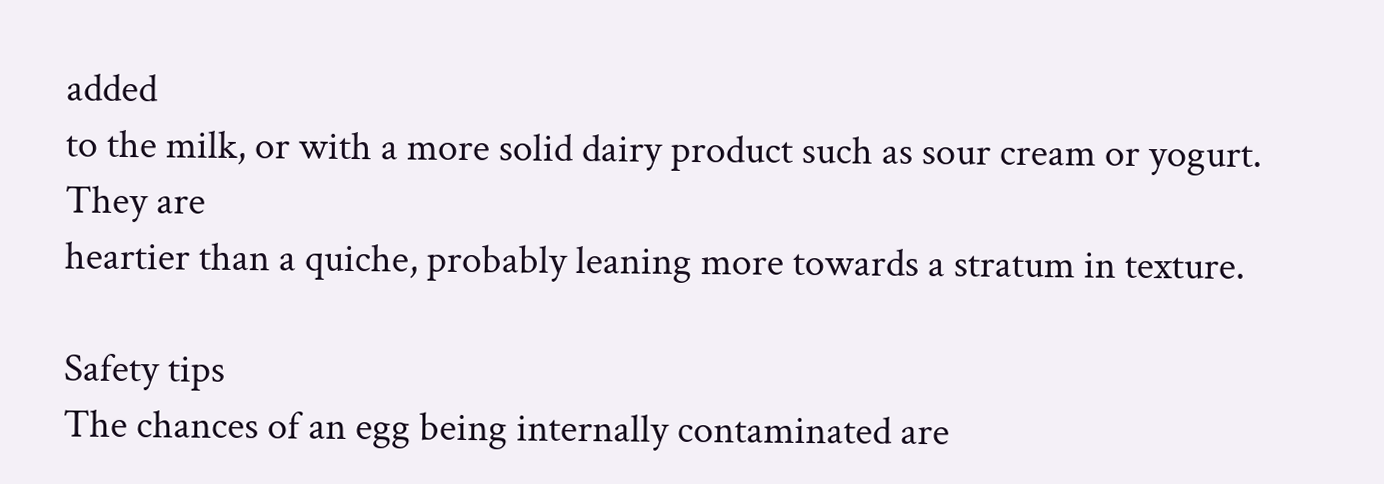added
to the milk, or with a more solid dairy product such as sour cream or yogurt. They are
heartier than a quiche, probably leaning more towards a stratum in texture.

Safety tips
The chances of an egg being internally contaminated are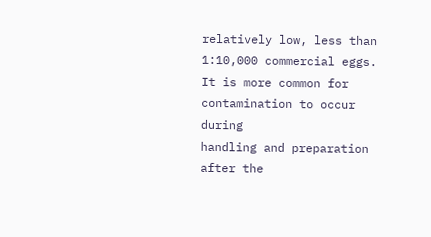relatively low, less than
1:10,000 commercial eggs. It is more common for contamination to occur during
handling and preparation after the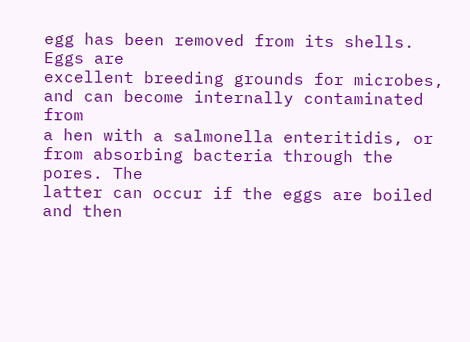egg has been removed from its shells. Eggs are
excellent breeding grounds for microbes, and can become internally contaminated from
a hen with a salmonella enteritidis, or from absorbing bacteria through the pores. The
latter can occur if the eggs are boiled and then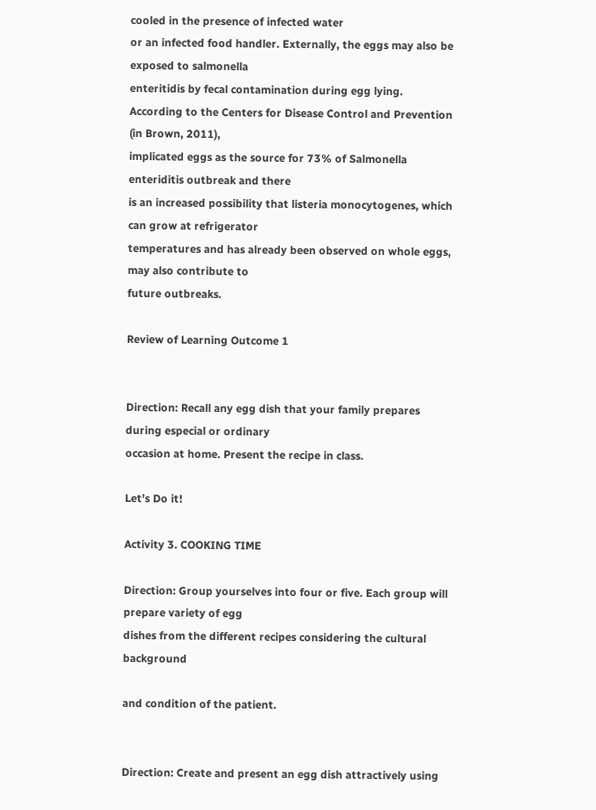cooled in the presence of infected water
or an infected food handler. Externally, the eggs may also be exposed to salmonella
enteritidis by fecal contamination during egg lying.
According to the Centers for Disease Control and Prevention (in Brown, 2011),
implicated eggs as the source for 73% of Salmonella enteriditis outbreak and there
is an increased possibility that listeria monocytogenes, which can grow at refrigerator
temperatures and has already been observed on whole eggs, may also contribute to
future outbreaks.

Review of Learning Outcome 1


Direction: Recall any egg dish that your family prepares during especial or ordinary
occasion at home. Present the recipe in class.

Let’s Do it!

Activity 3. COOKING TIME

Direction: Group yourselves into four or five. Each group will prepare variety of egg
dishes from the different recipes considering the cultural background

and condition of the patient.


Direction: Create and present an egg dish attractively using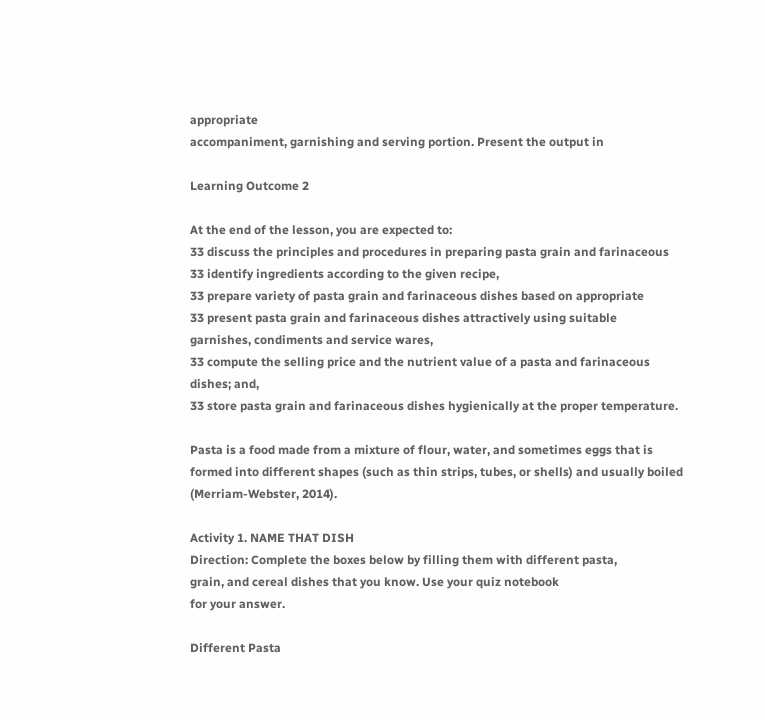appropriate
accompaniment, garnishing and serving portion. Present the output in

Learning Outcome 2

At the end of the lesson, you are expected to:
33 discuss the principles and procedures in preparing pasta grain and farinaceous
33 identify ingredients according to the given recipe,
33 prepare variety of pasta grain and farinaceous dishes based on appropriate
33 present pasta grain and farinaceous dishes attractively using suitable
garnishes, condiments and service wares,
33 compute the selling price and the nutrient value of a pasta and farinaceous
dishes; and,
33 store pasta grain and farinaceous dishes hygienically at the proper temperature.

Pasta is a food made from a mixture of flour, water, and sometimes eggs that is
formed into different shapes (such as thin strips, tubes, or shells) and usually boiled
(Merriam-Webster, 2014).

Activity 1. NAME THAT DISH
Direction: Complete the boxes below by filling them with different pasta,
grain, and cereal dishes that you know. Use your quiz notebook
for your answer.

Different Pasta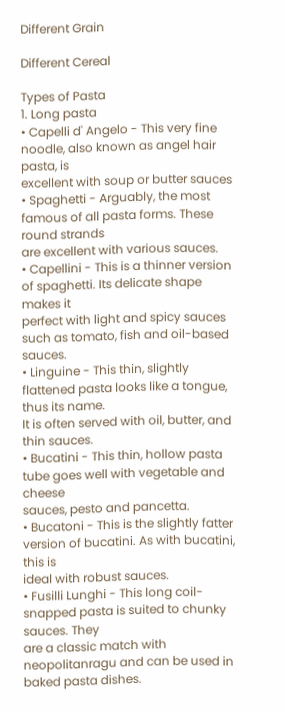Different Grain

Different Cereal

Types of Pasta
1. Long pasta
• Capelli d' Angelo - This very fine noodle, also known as angel hair pasta, is
excellent with soup or butter sauces
• Spaghetti - Arguably, the most famous of all pasta forms. These round strands
are excellent with various sauces.
• Capellini - This is a thinner version of spaghetti. Its delicate shape makes it
perfect with light and spicy sauces such as tomato, fish and oil-based sauces.
• Linguine - This thin, slightly flattened pasta looks like a tongue, thus its name.
It is often served with oil, butter, and thin sauces.
• Bucatini - This thin, hollow pasta tube goes well with vegetable and cheese
sauces, pesto and pancetta.
• Bucatoni - This is the slightly fatter version of bucatini. As with bucatini, this is
ideal with robust sauces.
• Fusilli Lunghi - This long coil-snapped pasta is suited to chunky sauces. They
are a classic match with neopolitanragu and can be used in baked pasta dishes.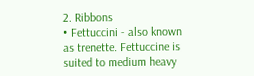2. Ribbons
• Fettuccini - also known as trenette. Fettuccine is suited to medium heavy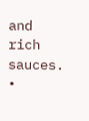and
rich sauces.
•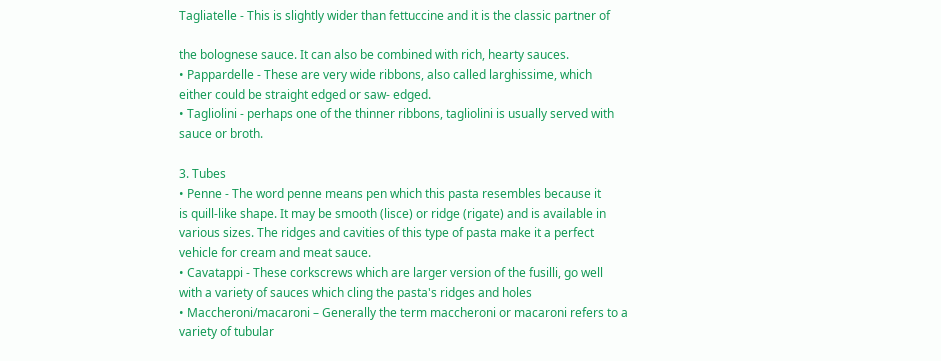Tagliatelle - This is slightly wider than fettuccine and it is the classic partner of

the bolognese sauce. It can also be combined with rich, hearty sauces.
• Pappardelle - These are very wide ribbons, also called larghissime, which
either could be straight edged or saw- edged.
• Tagliolini - perhaps one of the thinner ribbons, tagliolini is usually served with
sauce or broth.

3. Tubes
• Penne - The word penne means pen which this pasta resembles because it
is quill-like shape. It may be smooth (lisce) or ridge (rigate) and is available in
various sizes. The ridges and cavities of this type of pasta make it a perfect
vehicle for cream and meat sauce.
• Cavatappi - These corkscrews which are larger version of the fusilli, go well
with a variety of sauces which cling the pasta's ridges and holes
• Maccheroni/macaroni – Generally the term maccheroni or macaroni refers to a
variety of tubular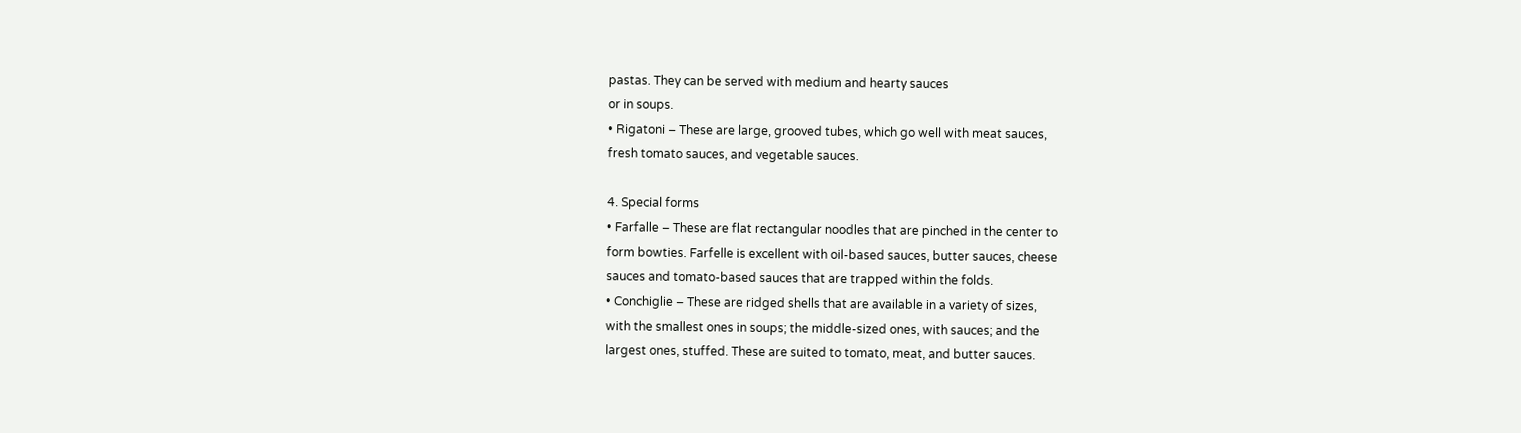pastas. They can be served with medium and hearty sauces
or in soups.
• Rigatoni – These are large, grooved tubes, which go well with meat sauces,
fresh tomato sauces, and vegetable sauces.

4. Special forms
• Farfalle – These are flat rectangular noodles that are pinched in the center to
form bowties. Farfelle is excellent with oil-based sauces, butter sauces, cheese
sauces and tomato-based sauces that are trapped within the folds.
• Conchiglie – These are ridged shells that are available in a variety of sizes,
with the smallest ones in soups; the middle-sized ones, with sauces; and the
largest ones, stuffed. These are suited to tomato, meat, and butter sauces.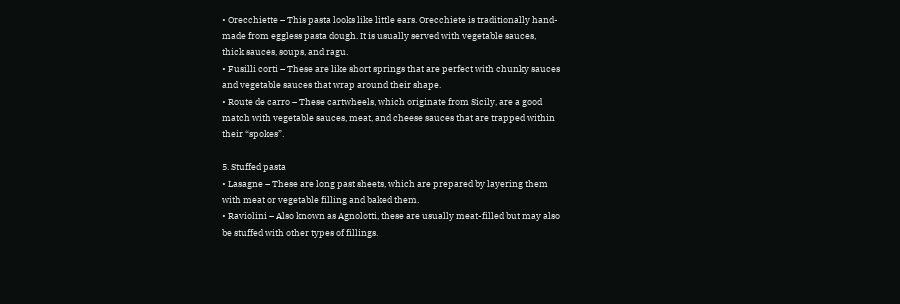• Orecchiette – This pasta looks like little ears. Orecchiete is traditionally hand-
made from eggless pasta dough. It is usually served with vegetable sauces,
thick sauces, soups, and ragu.
• Fusilli corti – These are like short springs that are perfect with chunky sauces
and vegetable sauces that wrap around their shape.
• Route de carro – These cartwheels, which originate from Sicily, are a good
match with vegetable sauces, meat, and cheese sauces that are trapped within
their “spokes”.

5. Stuffed pasta
• Lasagne – These are long past sheets, which are prepared by layering them
with meat or vegetable filling and baked them.
• Raviolini – Also known as Agnolotti, these are usually meat-filled but may also
be stuffed with other types of fillings.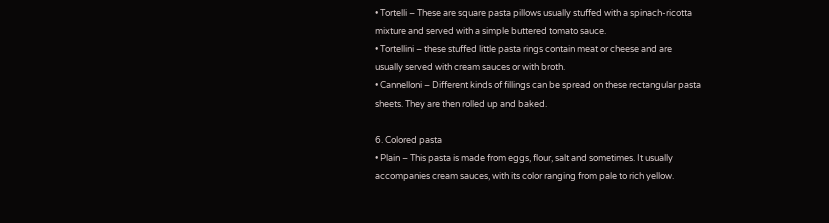• Tortelli – These are square pasta pillows usually stuffed with a spinach-ricotta
mixture and served with a simple buttered tomato sauce.
• Tortellini – these stuffed little pasta rings contain meat or cheese and are
usually served with cream sauces or with broth.
• Cannelloni – Different kinds of fillings can be spread on these rectangular pasta
sheets. They are then rolled up and baked.

6. Colored pasta
• Plain – This pasta is made from eggs, flour, salt and sometimes. It usually
accompanies cream sauces, with its color ranging from pale to rich yellow.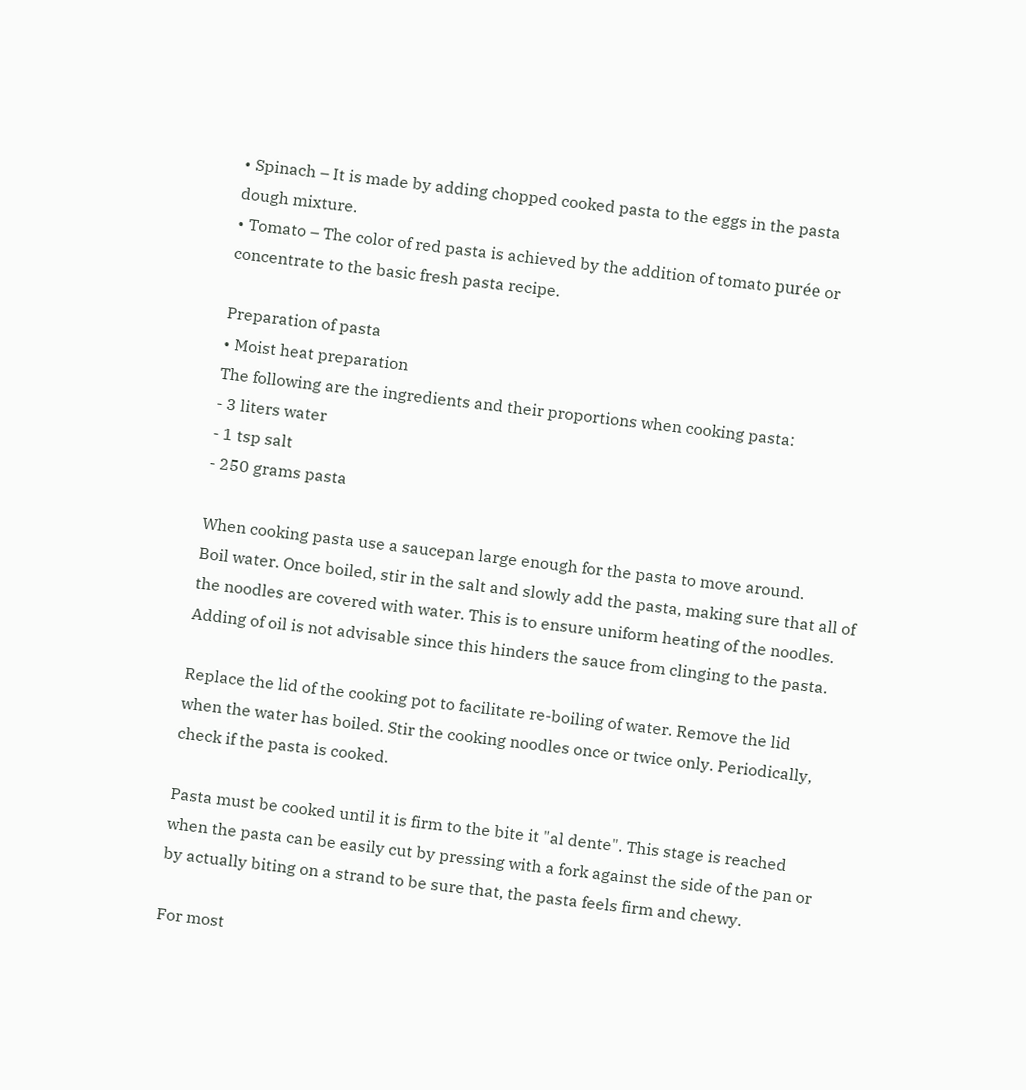• Spinach – It is made by adding chopped cooked pasta to the eggs in the pasta
dough mixture.
• Tomato – The color of red pasta is achieved by the addition of tomato purée or
concentrate to the basic fresh pasta recipe.

Preparation of pasta
• Moist heat preparation
The following are the ingredients and their proportions when cooking pasta:
- 3 liters water
- 1 tsp salt
- 250 grams pasta

When cooking pasta use a saucepan large enough for the pasta to move around.
Boil water. Once boiled, stir in the salt and slowly add the pasta, making sure that all of
the noodles are covered with water. This is to ensure uniform heating of the noodles.
Adding of oil is not advisable since this hinders the sauce from clinging to the pasta.

Replace the lid of the cooking pot to facilitate re-boiling of water. Remove the lid
when the water has boiled. Stir the cooking noodles once or twice only. Periodically,
check if the pasta is cooked.

Pasta must be cooked until it is firm to the bite it "al dente". This stage is reached
when the pasta can be easily cut by pressing with a fork against the side of the pan or
by actually biting on a strand to be sure that, the pasta feels firm and chewy.

For most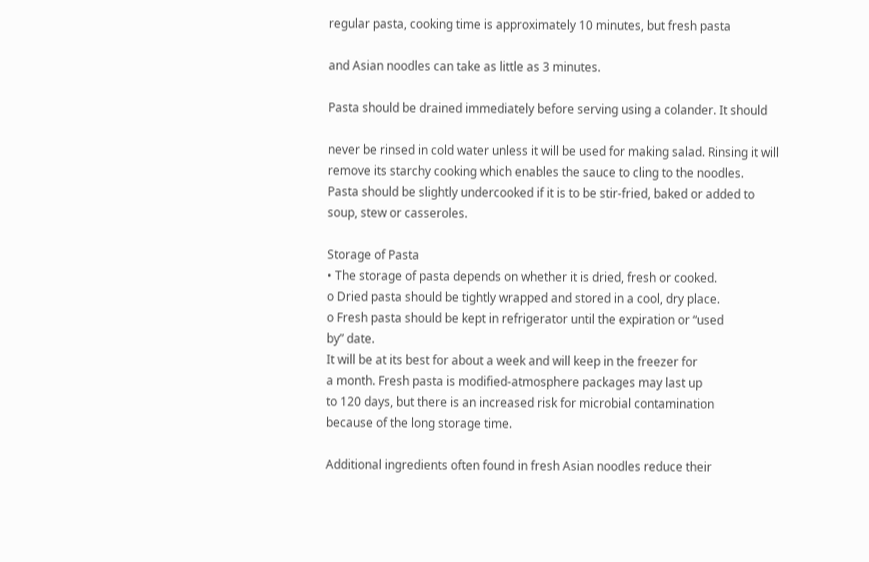regular pasta, cooking time is approximately 10 minutes, but fresh pasta

and Asian noodles can take as little as 3 minutes.

Pasta should be drained immediately before serving using a colander. It should

never be rinsed in cold water unless it will be used for making salad. Rinsing it will
remove its starchy cooking which enables the sauce to cling to the noodles.
Pasta should be slightly undercooked if it is to be stir-fried, baked or added to
soup, stew or casseroles.

Storage of Pasta
• The storage of pasta depends on whether it is dried, fresh or cooked.
o Dried pasta should be tightly wrapped and stored in a cool, dry place.
o Fresh pasta should be kept in refrigerator until the expiration or “used
by” date.
It will be at its best for about a week and will keep in the freezer for
a month. Fresh pasta is modified-atmosphere packages may last up
to 120 days, but there is an increased risk for microbial contamination
because of the long storage time.

Additional ingredients often found in fresh Asian noodles reduce their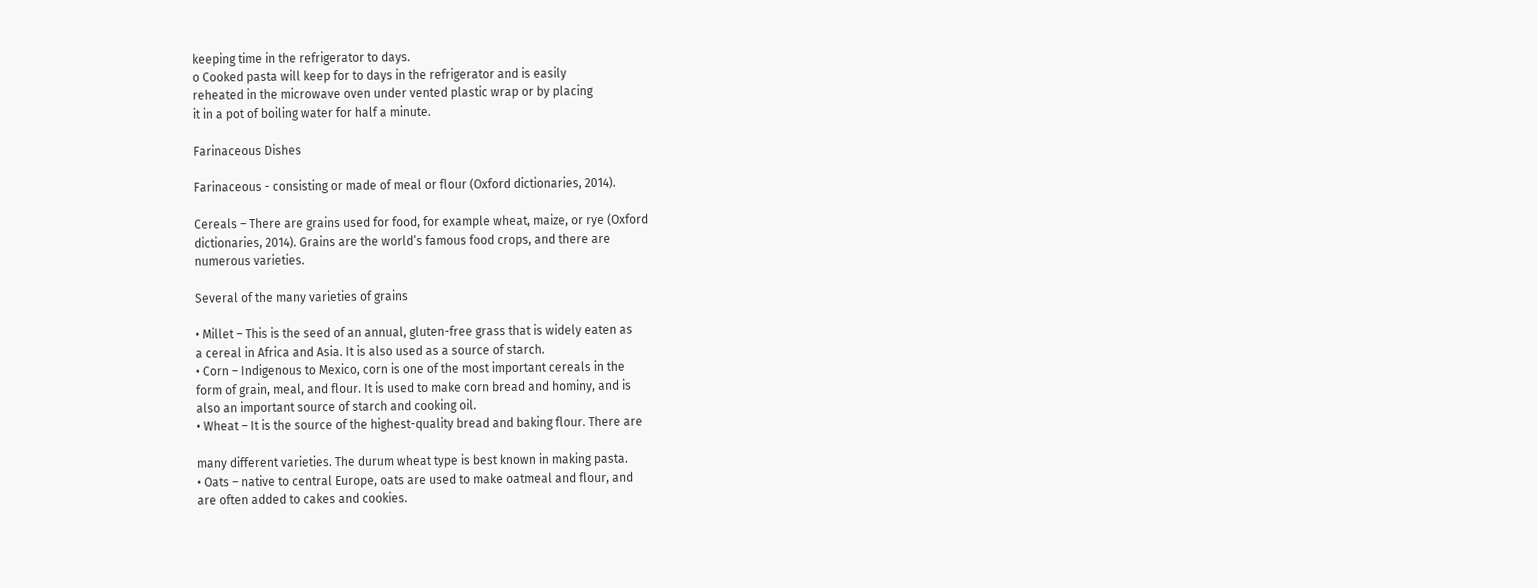keeping time in the refrigerator to days.
o Cooked pasta will keep for to days in the refrigerator and is easily
reheated in the microwave oven under vented plastic wrap or by placing
it in a pot of boiling water for half a minute.

Farinaceous Dishes

Farinaceous - consisting or made of meal or flour (Oxford dictionaries, 2014).

Cereals – There are grains used for food, for example wheat, maize, or rye (Oxford
dictionaries, 2014). Grains are the world’s famous food crops, and there are
numerous varieties.

Several of the many varieties of grains

• Millet – This is the seed of an annual, gluten-free grass that is widely eaten as
a cereal in Africa and Asia. It is also used as a source of starch.
• Corn – Indigenous to Mexico, corn is one of the most important cereals in the
form of grain, meal, and flour. It is used to make corn bread and hominy, and is
also an important source of starch and cooking oil.
• Wheat – It is the source of the highest-quality bread and baking flour. There are

many different varieties. The durum wheat type is best known in making pasta.
• Oats – native to central Europe, oats are used to make oatmeal and flour, and
are often added to cakes and cookies.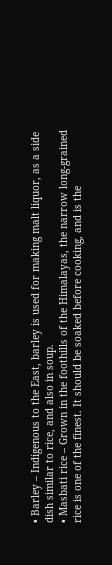• Barley – Indigenous to the East, barley is used for making malt liquor, as a side
dish similar to rice, and also in soup.
• Masbati rice – Grown in the foothills of the Himalayas, the narrow long-grained
rice is one of the finest. It should be soaked before cooking, and is the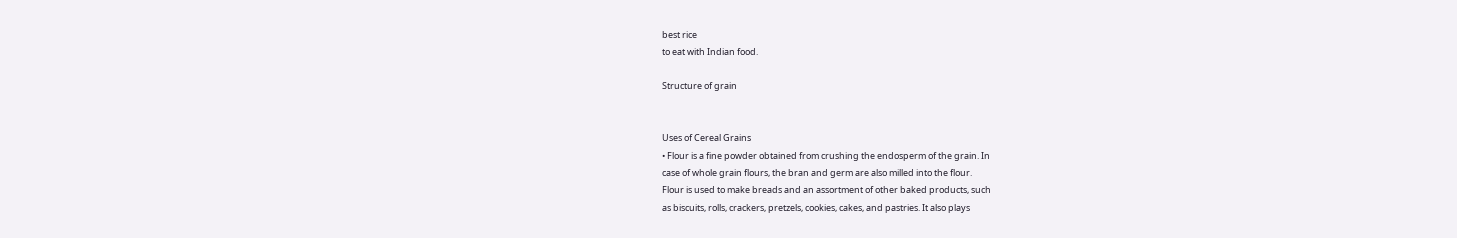best rice
to eat with Indian food.

Structure of grain


Uses of Cereal Grains
• Flour is a fine powder obtained from crushing the endosperm of the grain. In
case of whole grain flours, the bran and germ are also milled into the flour.
Flour is used to make breads and an assortment of other baked products, such
as biscuits, rolls, crackers, pretzels, cookies, cakes, and pastries. It also plays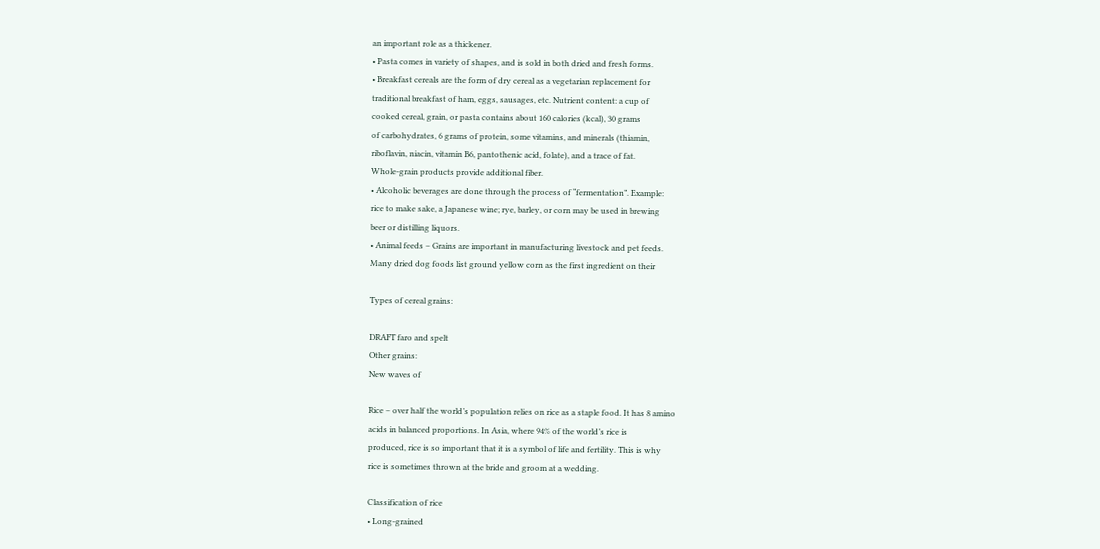an important role as a thickener.
• Pasta comes in variety of shapes, and is sold in both dried and fresh forms.
• Breakfast cereals are the form of dry cereal as a vegetarian replacement for
traditional breakfast of ham, eggs, sausages, etc. Nutrient content: a cup of
cooked cereal, grain, or pasta contains about 160 calories (kcal), 30 grams
of carbohydrates, 6 grams of protein, some vitamins, and minerals (thiamin,
riboflavin, niacin, vitamin B6, pantothenic acid, folate), and a trace of fat.
Whole-grain products provide additional fiber.
• Alcoholic beverages are done through the process of “fermentation”. Example:
rice to make sake, a Japanese wine; rye, barley, or corn may be used in brewing
beer or distilling liquors.
• Animal feeds – Grains are important in manufacturing livestock and pet feeds.
Many dried dog foods list ground yellow corn as the first ingredient on their

Types of cereal grains:

DRAFT faro and spelt
Other grains:
New waves of

Rice – over half the world’s population relies on rice as a staple food. It has 8 amino
acids in balanced proportions. In Asia, where 94% of the world’s rice is
produced, rice is so important that it is a symbol of life and fertility. This is why
rice is sometimes thrown at the bride and groom at a wedding.

Classification of rice
• Long-grained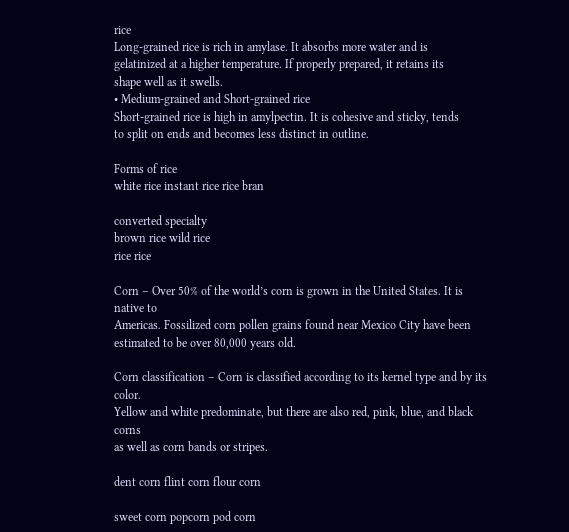rice
Long-grained rice is rich in amylase. It absorbs more water and is
gelatinized at a higher temperature. If properly prepared, it retains its
shape well as it swells.
• Medium-grained and Short-grained rice
Short-grained rice is high in amylpectin. It is cohesive and sticky, tends
to split on ends and becomes less distinct in outline.

Forms of rice
white rice instant rice rice bran

converted specialty
brown rice wild rice
rice rice

Corn – Over 50% of the world’s corn is grown in the United States. It is native to
Americas. Fossilized corn pollen grains found near Mexico City have been
estimated to be over 80,000 years old.

Corn classification – Corn is classified according to its kernel type and by its color.
Yellow and white predominate, but there are also red, pink, blue, and black corns
as well as corn bands or stripes.

dent corn flint corn flour corn

sweet corn popcorn pod corn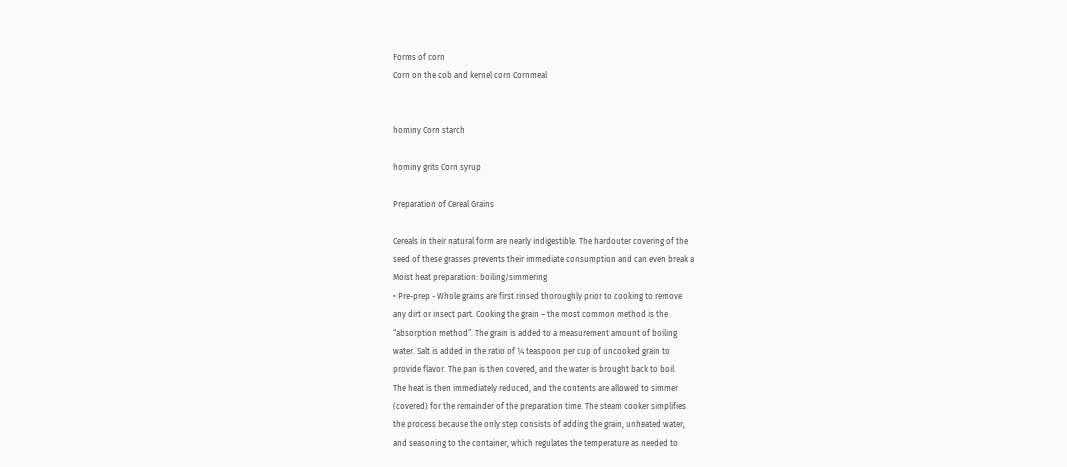Forms of corn
Corn on the cob and kernel corn Cornmeal


hominy Corn starch

hominy grits Corn syrup

Preparation of Cereal Grains

Cereals in their natural form are nearly indigestible. The hardouter covering of the
seed of these grasses prevents their immediate consumption and can even break a
Moist heat preparation: boiling/simmering
• Pre-prep - Whole grains are first rinsed thoroughly prior to cooking to remove
any dirt or insect part. Cooking the grain – the most common method is the
“absorption method”. The grain is added to a measurement amount of boiling
water. Salt is added in the ratio of ¼ teaspoon per cup of uncooked grain to
provide flavor. The pan is then covered, and the water is brought back to boil.
The heat is then immediately reduced, and the contents are allowed to simmer
(covered) for the remainder of the preparation time. The steam cooker simplifies
the process because the only step consists of adding the grain, unheated water,
and seasoning to the container, which regulates the temperature as needed to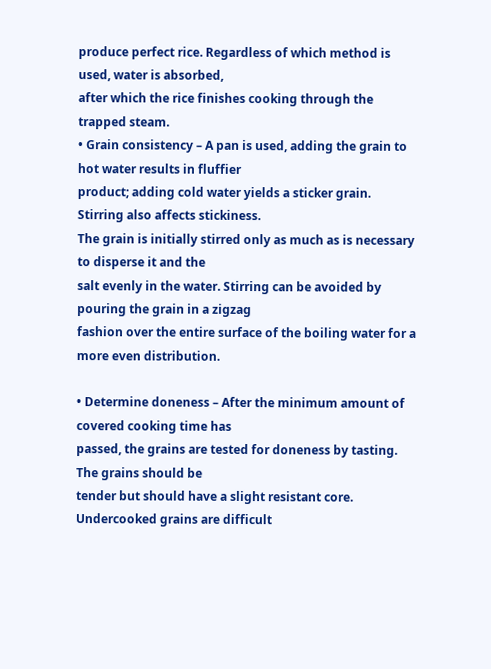produce perfect rice. Regardless of which method is used, water is absorbed,
after which the rice finishes cooking through the trapped steam.
• Grain consistency – A pan is used, adding the grain to hot water results in fluffier
product; adding cold water yields a sticker grain. Stirring also affects stickiness.
The grain is initially stirred only as much as is necessary to disperse it and the
salt evenly in the water. Stirring can be avoided by pouring the grain in a zigzag
fashion over the entire surface of the boiling water for a more even distribution.

• Determine doneness – After the minimum amount of covered cooking time has
passed, the grains are tested for doneness by tasting. The grains should be
tender but should have a slight resistant core. Undercooked grains are difficult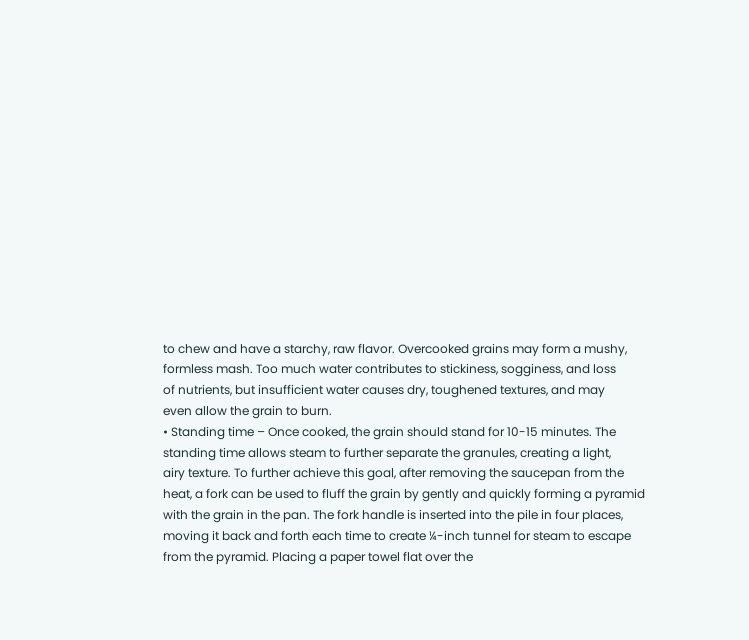to chew and have a starchy, raw flavor. Overcooked grains may form a mushy,
formless mash. Too much water contributes to stickiness, sogginess, and loss
of nutrients, but insufficient water causes dry, toughened textures, and may
even allow the grain to burn.
• Standing time – Once cooked, the grain should stand for 10-15 minutes. The
standing time allows steam to further separate the granules, creating a light,
airy texture. To further achieve this goal, after removing the saucepan from the
heat, a fork can be used to fluff the grain by gently and quickly forming a pyramid
with the grain in the pan. The fork handle is inserted into the pile in four places,
moving it back and forth each time to create ¼-inch tunnel for steam to escape
from the pyramid. Placing a paper towel flat over the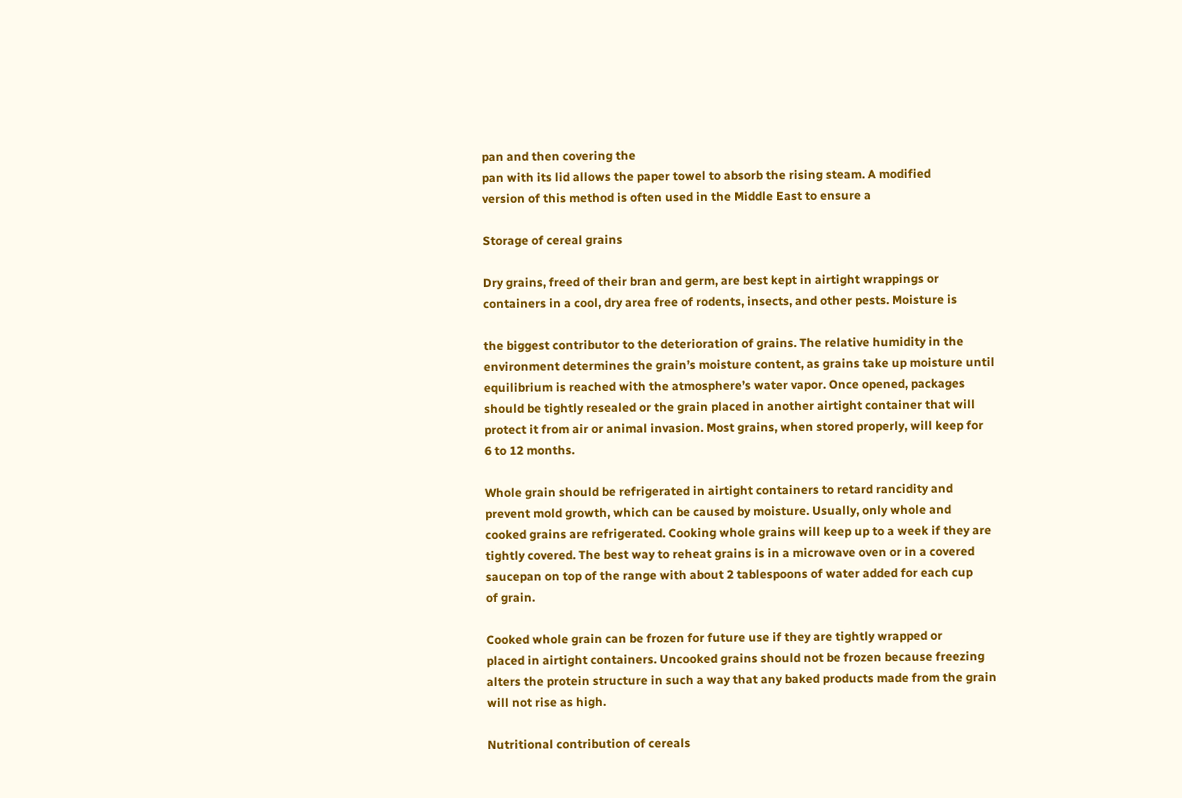pan and then covering the
pan with its lid allows the paper towel to absorb the rising steam. A modified
version of this method is often used in the Middle East to ensure a

Storage of cereal grains

Dry grains, freed of their bran and germ, are best kept in airtight wrappings or
containers in a cool, dry area free of rodents, insects, and other pests. Moisture is

the biggest contributor to the deterioration of grains. The relative humidity in the
environment determines the grain’s moisture content, as grains take up moisture until
equilibrium is reached with the atmosphere’s water vapor. Once opened, packages
should be tightly resealed or the grain placed in another airtight container that will
protect it from air or animal invasion. Most grains, when stored properly, will keep for
6 to 12 months.

Whole grain should be refrigerated in airtight containers to retard rancidity and
prevent mold growth, which can be caused by moisture. Usually, only whole and
cooked grains are refrigerated. Cooking whole grains will keep up to a week if they are
tightly covered. The best way to reheat grains is in a microwave oven or in a covered
saucepan on top of the range with about 2 tablespoons of water added for each cup
of grain.

Cooked whole grain can be frozen for future use if they are tightly wrapped or
placed in airtight containers. Uncooked grains should not be frozen because freezing
alters the protein structure in such a way that any baked products made from the grain
will not rise as high.

Nutritional contribution of cereals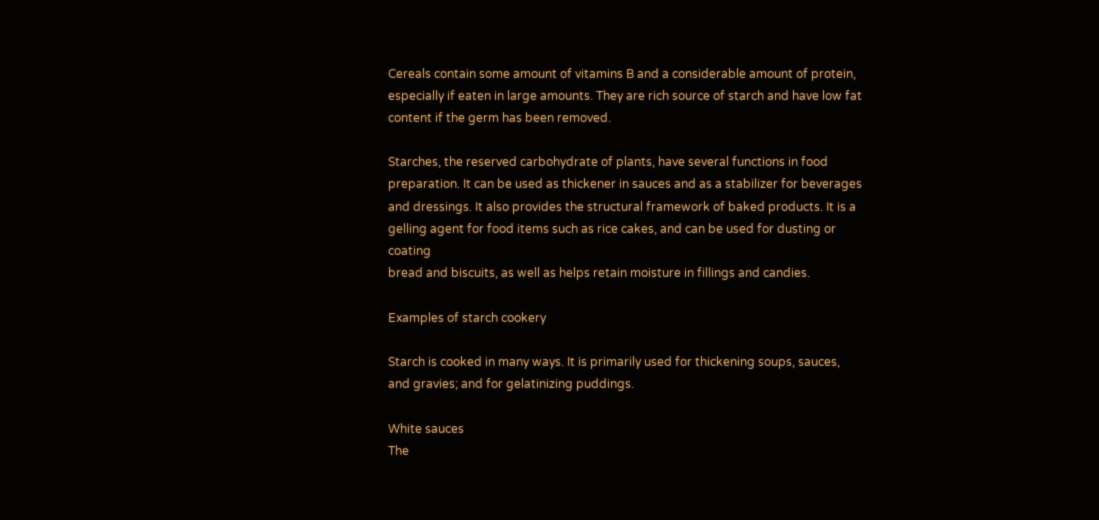Cereals contain some amount of vitamins B and a considerable amount of protein,
especially if eaten in large amounts. They are rich source of starch and have low fat
content if the germ has been removed.

Starches, the reserved carbohydrate of plants, have several functions in food
preparation. It can be used as thickener in sauces and as a stabilizer for beverages
and dressings. It also provides the structural framework of baked products. It is a
gelling agent for food items such as rice cakes, and can be used for dusting or coating
bread and biscuits, as well as helps retain moisture in fillings and candies.

Examples of starch cookery

Starch is cooked in many ways. It is primarily used for thickening soups, sauces,
and gravies; and for gelatinizing puddings.

White sauces
The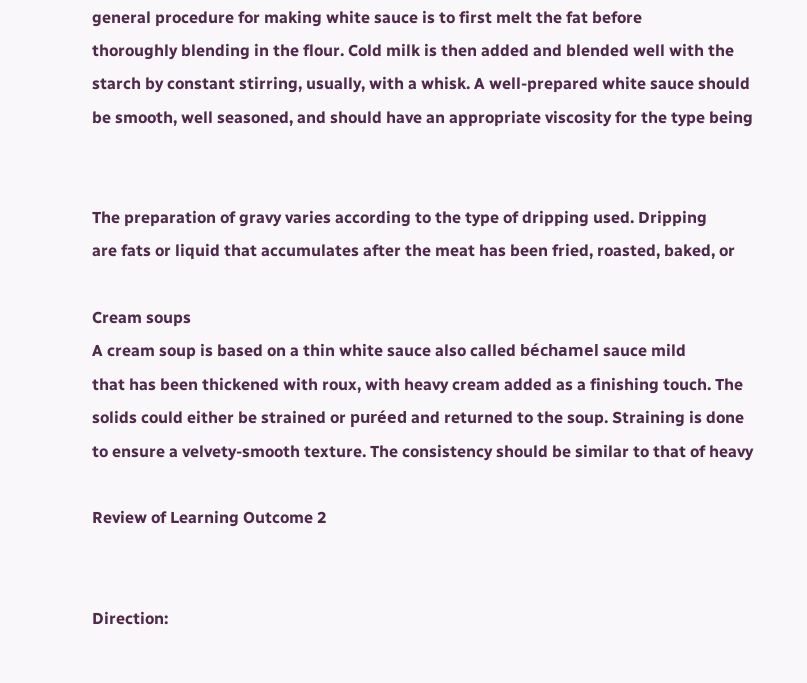general procedure for making white sauce is to first melt the fat before
thoroughly blending in the flour. Cold milk is then added and blended well with the
starch by constant stirring, usually, with a whisk. A well-prepared white sauce should
be smooth, well seasoned, and should have an appropriate viscosity for the type being


The preparation of gravy varies according to the type of dripping used. Dripping
are fats or liquid that accumulates after the meat has been fried, roasted, baked, or

Cream soups
A cream soup is based on a thin white sauce also called béchamel sauce mild
that has been thickened with roux, with heavy cream added as a finishing touch. The
solids could either be strained or puréed and returned to the soup. Straining is done
to ensure a velvety-smooth texture. The consistency should be similar to that of heavy

Review of Learning Outcome 2


Direction: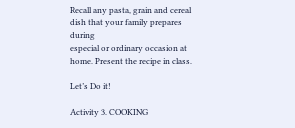Recall any pasta, grain and cereal dish that your family prepares during
especial or ordinary occasion at home. Present the recipe in class.

Let’s Do it!

Activity 3. COOKING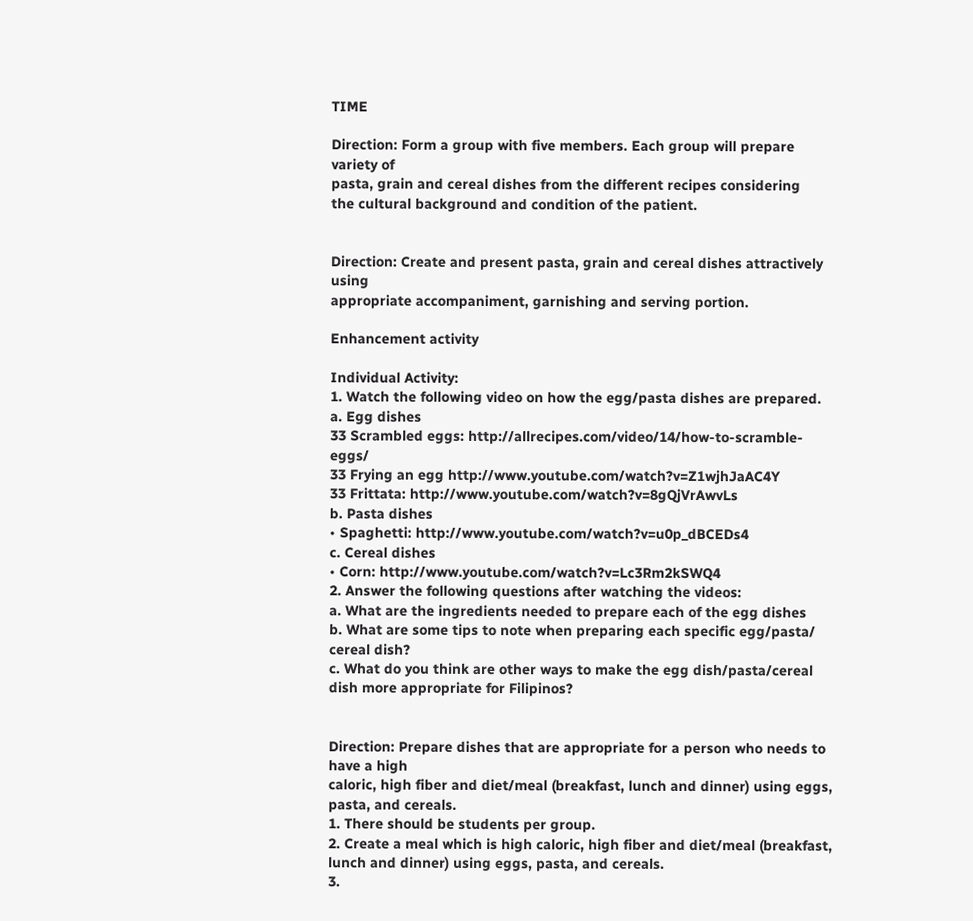TIME

Direction: Form a group with five members. Each group will prepare variety of
pasta, grain and cereal dishes from the different recipes considering
the cultural background and condition of the patient.


Direction: Create and present pasta, grain and cereal dishes attractively using
appropriate accompaniment, garnishing and serving portion.

Enhancement activity

Individual Activity:
1. Watch the following video on how the egg/pasta dishes are prepared.
a. Egg dishes
33 Scrambled eggs: http://allrecipes.com/video/14/how-to-scramble-eggs/
33 Frying an egg http://www.youtube.com/watch?v=Z1wjhJaAC4Y
33 Frittata: http://www.youtube.com/watch?v=8gQjVrAwvLs
b. Pasta dishes
• Spaghetti: http://www.youtube.com/watch?v=u0p_dBCEDs4
c. Cereal dishes
• Corn: http://www.youtube.com/watch?v=Lc3Rm2kSWQ4
2. Answer the following questions after watching the videos:
a. What are the ingredients needed to prepare each of the egg dishes
b. What are some tips to note when preparing each specific egg/pasta/
cereal dish?
c. What do you think are other ways to make the egg dish/pasta/cereal
dish more appropriate for Filipinos?


Direction: Prepare dishes that are appropriate for a person who needs to have a high
caloric, high fiber and diet/meal (breakfast, lunch and dinner) using eggs,
pasta, and cereals.
1. There should be students per group.
2. Create a meal which is high caloric, high fiber and diet/meal (breakfast,
lunch and dinner) using eggs, pasta, and cereals.
3.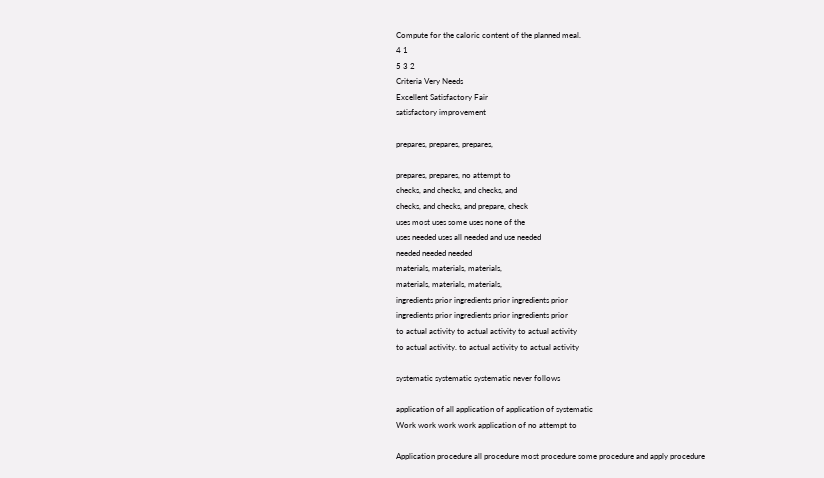Compute for the caloric content of the planned meal.
4 1
5 3 2
Criteria Very Needs
Excellent Satisfactory Fair
satisfactory improvement

prepares, prepares, prepares,

prepares, prepares, no attempt to
checks, and checks, and checks, and
checks, and checks, and prepare, check
uses most uses some uses none of the
uses needed uses all needed and use needed
needed needed needed
materials, materials, materials,
materials, materials, materials,
ingredients prior ingredients prior ingredients prior
ingredients prior ingredients prior ingredients prior
to actual activity to actual activity to actual activity
to actual activity. to actual activity to actual activity

systematic systematic systematic never follows

application of all application of application of systematic
Work work work work application of no attempt to

Application procedure all procedure most procedure some procedure and apply procedure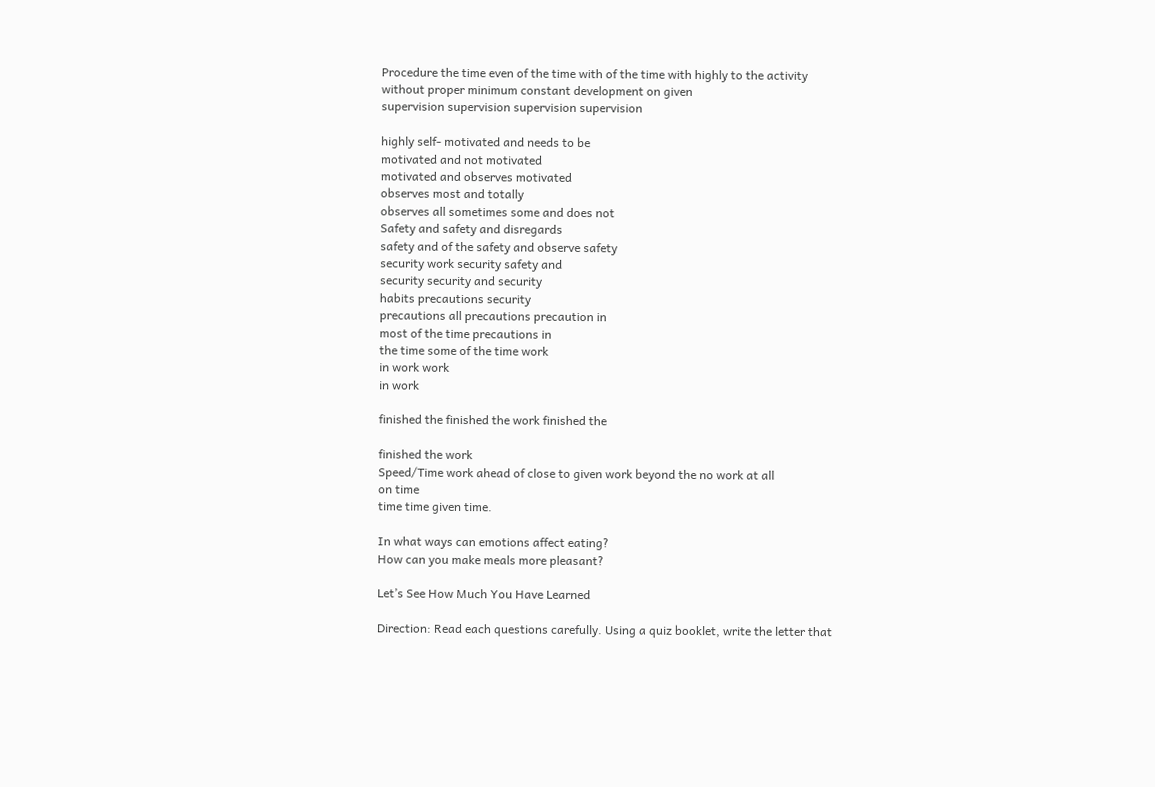Procedure the time even of the time with of the time with highly to the activity
without proper minimum constant development on given
supervision supervision supervision supervision

highly self- motivated and needs to be
motivated and not motivated
motivated and observes motivated
observes most and totally
observes all sometimes some and does not
Safety and safety and disregards
safety and of the safety and observe safety
security work security safety and
security security and security
habits precautions security
precautions all precautions precaution in
most of the time precautions in
the time some of the time work
in work work
in work

finished the finished the work finished the

finished the work
Speed/Time work ahead of close to given work beyond the no work at all
on time
time time given time.

In what ways can emotions affect eating?
How can you make meals more pleasant?

Let’s See How Much You Have Learned

Direction: Read each questions carefully. Using a quiz booklet, write the letter that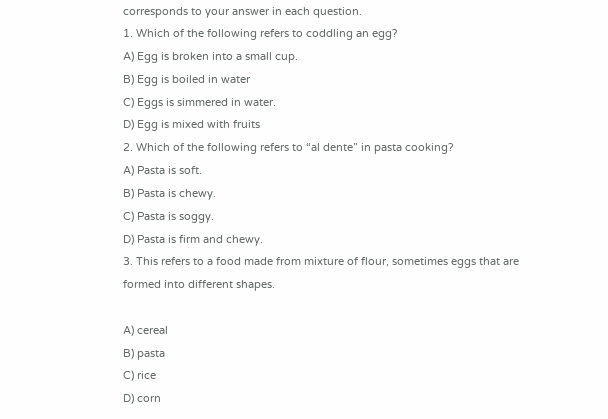corresponds to your answer in each question.
1. Which of the following refers to coddling an egg?
A) Egg is broken into a small cup.
B) Egg is boiled in water
C) Eggs is simmered in water.
D) Egg is mixed with fruits
2. Which of the following refers to “al dente” in pasta cooking?
A) Pasta is soft.
B) Pasta is chewy.
C) Pasta is soggy.
D) Pasta is firm and chewy.
3. This refers to a food made from mixture of flour, sometimes eggs that are
formed into different shapes.

A) cereal
B) pasta
C) rice
D) corn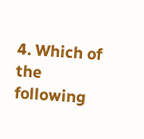4. Which of the following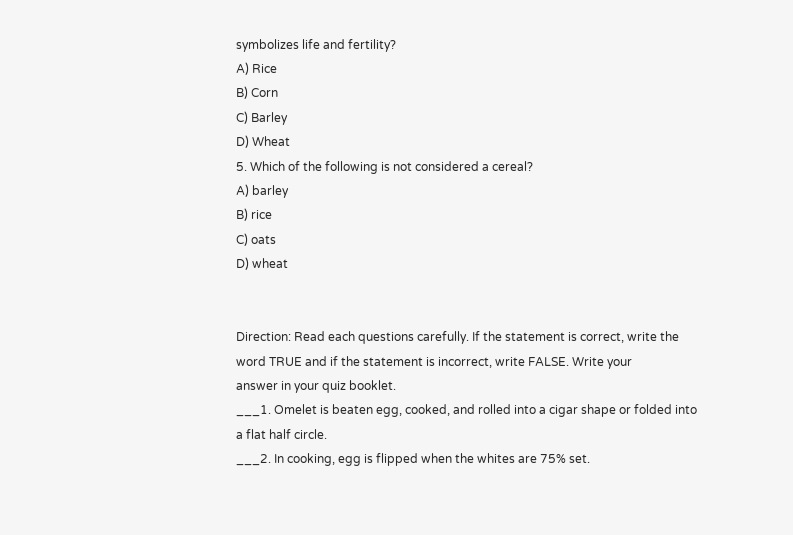symbolizes life and fertility?
A) Rice
B) Corn
C) Barley
D) Wheat
5. Which of the following is not considered a cereal?
A) barley
B) rice
C) oats
D) wheat


Direction: Read each questions carefully. If the statement is correct, write the
word TRUE and if the statement is incorrect, write FALSE. Write your
answer in your quiz booklet.
___1. Omelet is beaten egg, cooked, and rolled into a cigar shape or folded into
a flat half circle.
___2. In cooking, egg is flipped when the whites are 75% set.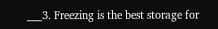___3. Freezing is the best storage for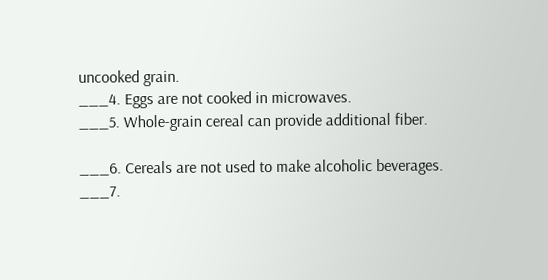uncooked grain.
___4. Eggs are not cooked in microwaves.
___5. Whole-grain cereal can provide additional fiber.

___6. Cereals are not used to make alcoholic beverages.
___7.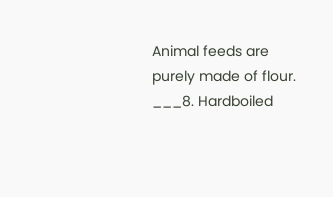Animal feeds are purely made of flour.
___8. Hardboiled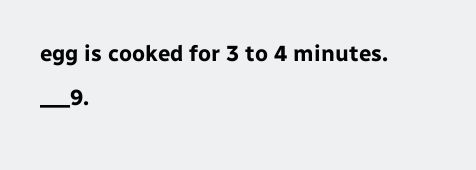egg is cooked for 3 to 4 minutes.
___9.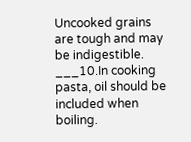Uncooked grains are tough and may be indigestible.
___10.In cooking pasta, oil should be included when boiling.